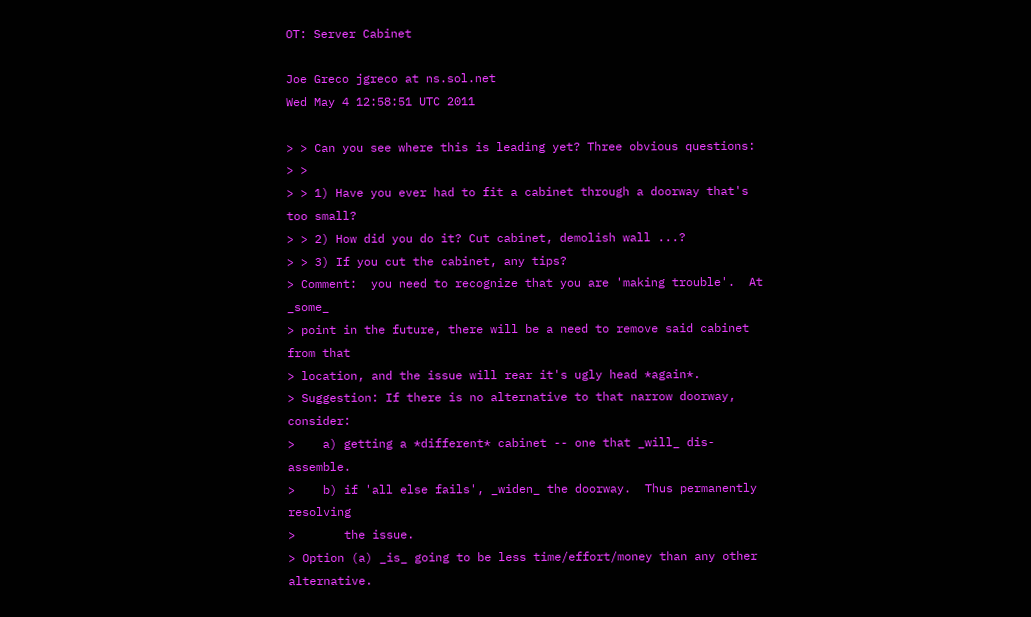OT: Server Cabinet

Joe Greco jgreco at ns.sol.net
Wed May 4 12:58:51 UTC 2011

> > Can you see where this is leading yet? Three obvious questions:
> >
> > 1) Have you ever had to fit a cabinet through a doorway that's too small?
> > 2) How did you do it? Cut cabinet, demolish wall ...?
> > 3) If you cut the cabinet, any tips?
> Comment:  you need to recognize that you are 'making trouble'.  At _some_
> point in the future, there will be a need to remove said cabinet from that
> location, and the issue will rear it's ugly head *again*.
> Suggestion: If there is no alternative to that narrow doorway, consider:
>    a) getting a *different* cabinet -- one that _will_ dis-assemble.
>    b) if 'all else fails', _widen_ the doorway.  Thus permanently resolving
>       the issue.
> Option (a) _is_ going to be less time/effort/money than any other alternative.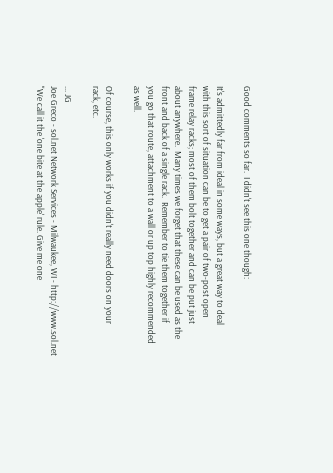Good comments so far.  I didn't see this one though:

It's admittedly far from ideal in some ways, but a great way to deal
with this sort of situation can be to get a pair of two-post open
frame relay racks; most of them bolt together and can be put just
about anywhere.  Many times we forget that these can be used as the
front and back of a single rack.  Remember to tie them together if
you go that route, attachment to a wall or up top highly recommended
as well.

Of course, this only works if you didn't really need doors on your
rack, etc.

... JG
Joe Greco - sol.net Network Services - Milwaukee, WI - http://www.sol.net
"We call it the 'one bite at the apple' rule. Give me one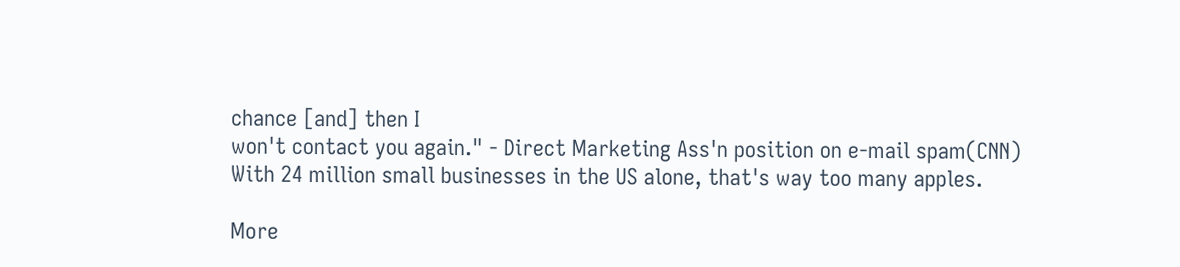chance [and] then I
won't contact you again." - Direct Marketing Ass'n position on e-mail spam(CNN)
With 24 million small businesses in the US alone, that's way too many apples.

More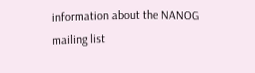information about the NANOG mailing list